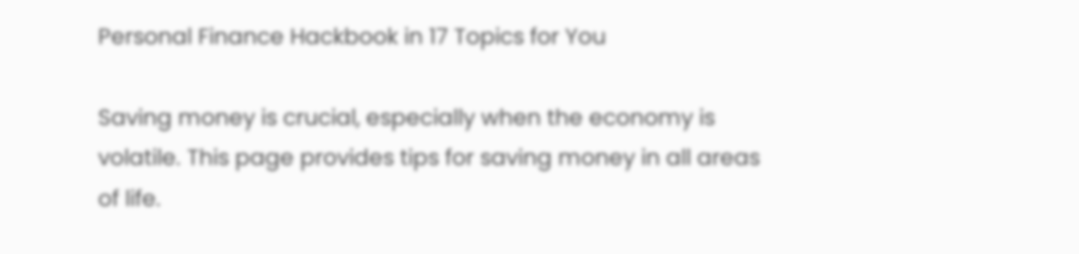Personal Finance Hackbook in 17 Topics for You

Saving money is crucial, especially when the economy is volatile. This page provides tips for saving money in all areas of life.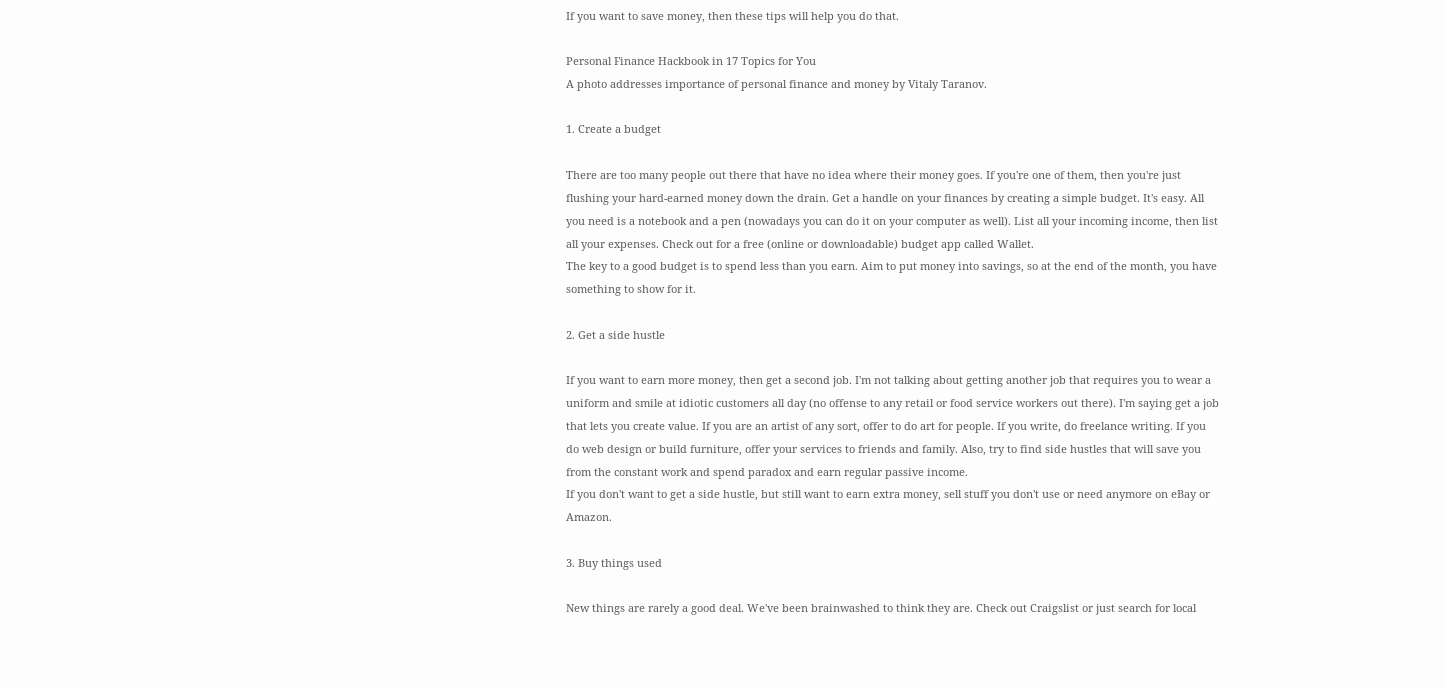If you want to save money, then these tips will help you do that.

Personal Finance Hackbook in 17 Topics for You
A photo addresses importance of personal finance and money by Vitaly Taranov.

1. Create a budget

There are too many people out there that have no idea where their money goes. If you're one of them, then you're just flushing your hard-earned money down the drain. Get a handle on your finances by creating a simple budget. It's easy. All you need is a notebook and a pen (nowadays you can do it on your computer as well). List all your incoming income, then list all your expenses. Check out for a free (online or downloadable) budget app called Wallet.
The key to a good budget is to spend less than you earn. Aim to put money into savings, so at the end of the month, you have something to show for it.

2. Get a side hustle

If you want to earn more money, then get a second job. I'm not talking about getting another job that requires you to wear a uniform and smile at idiotic customers all day (no offense to any retail or food service workers out there). I'm saying get a job that lets you create value. If you are an artist of any sort, offer to do art for people. If you write, do freelance writing. If you do web design or build furniture, offer your services to friends and family. Also, try to find side hustles that will save you from the constant work and spend paradox and earn regular passive income.
If you don't want to get a side hustle, but still want to earn extra money, sell stuff you don't use or need anymore on eBay or Amazon.

3. Buy things used

New things are rarely a good deal. We've been brainwashed to think they are. Check out Craigslist or just search for local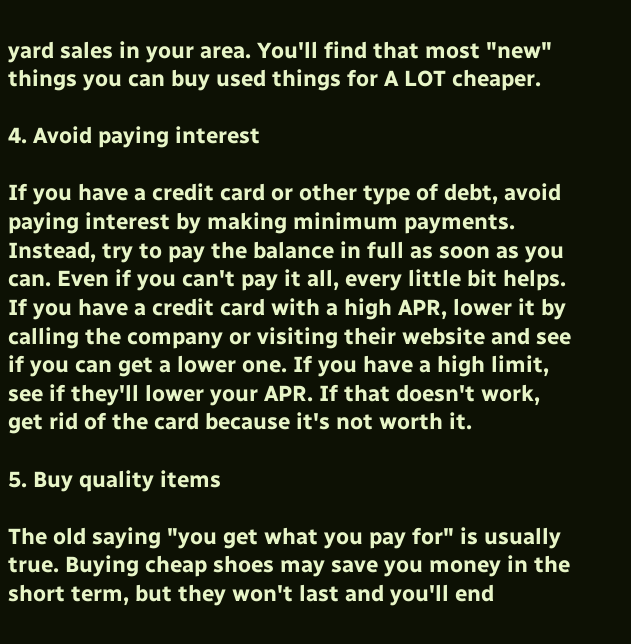yard sales in your area. You'll find that most "new" things you can buy used things for A LOT cheaper.

4. Avoid paying interest

If you have a credit card or other type of debt, avoid paying interest by making minimum payments. Instead, try to pay the balance in full as soon as you can. Even if you can't pay it all, every little bit helps. If you have a credit card with a high APR, lower it by calling the company or visiting their website and see if you can get a lower one. If you have a high limit, see if they'll lower your APR. If that doesn't work, get rid of the card because it's not worth it.

5. Buy quality items

The old saying "you get what you pay for" is usually true. Buying cheap shoes may save you money in the short term, but they won't last and you'll end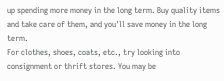up spending more money in the long term. Buy quality items and take care of them, and you'll save money in the long term.
For clothes, shoes, coats, etc., try looking into consignment or thrift stores. You may be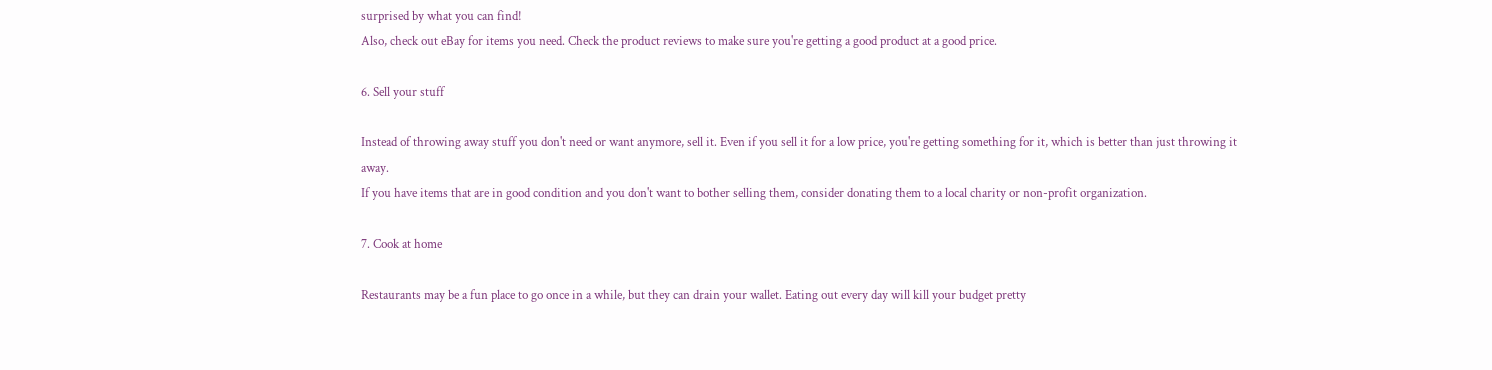surprised by what you can find!
Also, check out eBay for items you need. Check the product reviews to make sure you're getting a good product at a good price.

6. Sell your stuff

Instead of throwing away stuff you don't need or want anymore, sell it. Even if you sell it for a low price, you're getting something for it, which is better than just throwing it away.
If you have items that are in good condition and you don't want to bother selling them, consider donating them to a local charity or non-profit organization.

7. Cook at home

Restaurants may be a fun place to go once in a while, but they can drain your wallet. Eating out every day will kill your budget pretty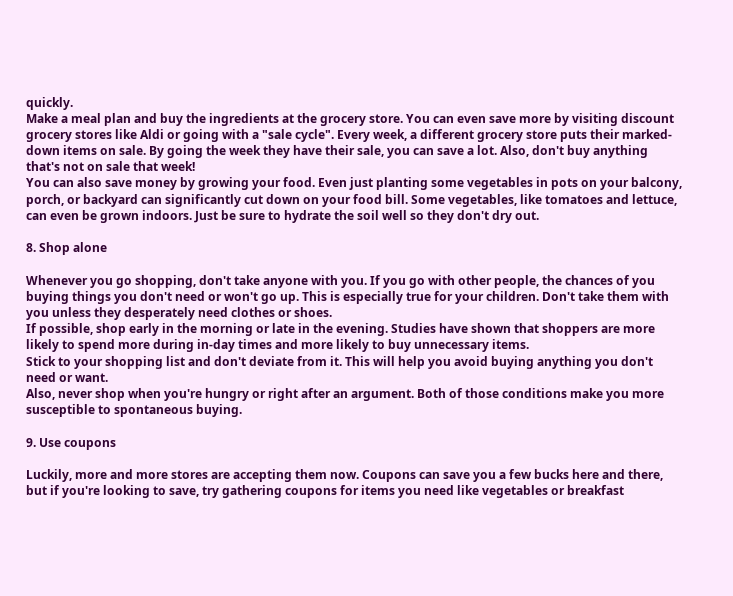quickly.
Make a meal plan and buy the ingredients at the grocery store. You can even save more by visiting discount grocery stores like Aldi or going with a "sale cycle". Every week, a different grocery store puts their marked-down items on sale. By going the week they have their sale, you can save a lot. Also, don't buy anything that's not on sale that week!
You can also save money by growing your food. Even just planting some vegetables in pots on your balcony, porch, or backyard can significantly cut down on your food bill. Some vegetables, like tomatoes and lettuce, can even be grown indoors. Just be sure to hydrate the soil well so they don't dry out.

8. Shop alone

Whenever you go shopping, don't take anyone with you. If you go with other people, the chances of you buying things you don't need or won't go up. This is especially true for your children. Don't take them with you unless they desperately need clothes or shoes.
If possible, shop early in the morning or late in the evening. Studies have shown that shoppers are more likely to spend more during in-day times and more likely to buy unnecessary items.
Stick to your shopping list and don't deviate from it. This will help you avoid buying anything you don't need or want.
Also, never shop when you're hungry or right after an argument. Both of those conditions make you more susceptible to spontaneous buying.

9. Use coupons

Luckily, more and more stores are accepting them now. Coupons can save you a few bucks here and there, but if you're looking to save, try gathering coupons for items you need like vegetables or breakfast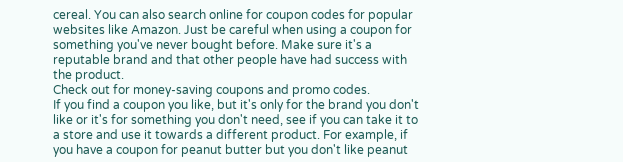cereal. You can also search online for coupon codes for popular websites like Amazon. Just be careful when using a coupon for something you've never bought before. Make sure it's a reputable brand and that other people have had success with the product.
Check out for money-saving coupons and promo codes.
If you find a coupon you like, but it's only for the brand you don't like or it's for something you don't need, see if you can take it to a store and use it towards a different product. For example, if you have a coupon for peanut butter but you don't like peanut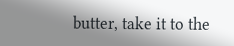butter, take it to the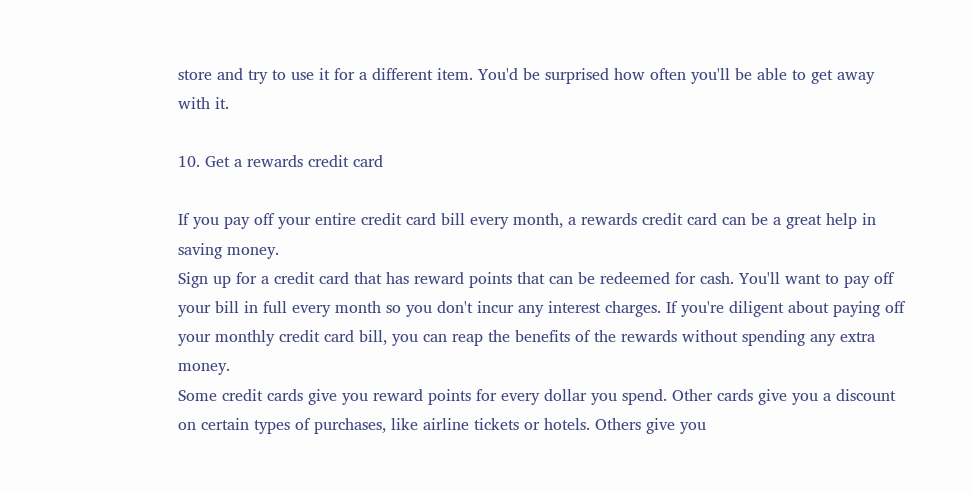store and try to use it for a different item. You'd be surprised how often you'll be able to get away with it.

10. Get a rewards credit card

If you pay off your entire credit card bill every month, a rewards credit card can be a great help in saving money.
Sign up for a credit card that has reward points that can be redeemed for cash. You'll want to pay off your bill in full every month so you don't incur any interest charges. If you're diligent about paying off your monthly credit card bill, you can reap the benefits of the rewards without spending any extra money.
Some credit cards give you reward points for every dollar you spend. Other cards give you a discount on certain types of purchases, like airline tickets or hotels. Others give you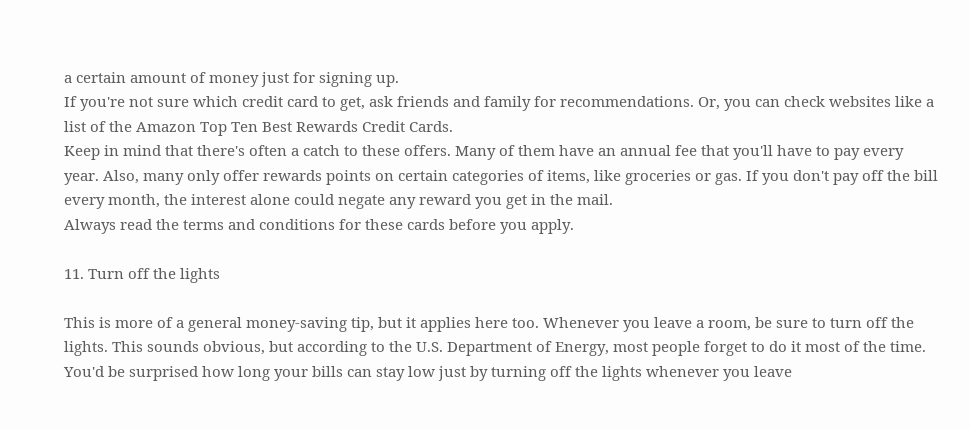a certain amount of money just for signing up.
If you're not sure which credit card to get, ask friends and family for recommendations. Or, you can check websites like a list of the Amazon Top Ten Best Rewards Credit Cards.
Keep in mind that there's often a catch to these offers. Many of them have an annual fee that you'll have to pay every year. Also, many only offer rewards points on certain categories of items, like groceries or gas. If you don't pay off the bill every month, the interest alone could negate any reward you get in the mail.
Always read the terms and conditions for these cards before you apply.

11. Turn off the lights

This is more of a general money-saving tip, but it applies here too. Whenever you leave a room, be sure to turn off the lights. This sounds obvious, but according to the U.S. Department of Energy, most people forget to do it most of the time.
You'd be surprised how long your bills can stay low just by turning off the lights whenever you leave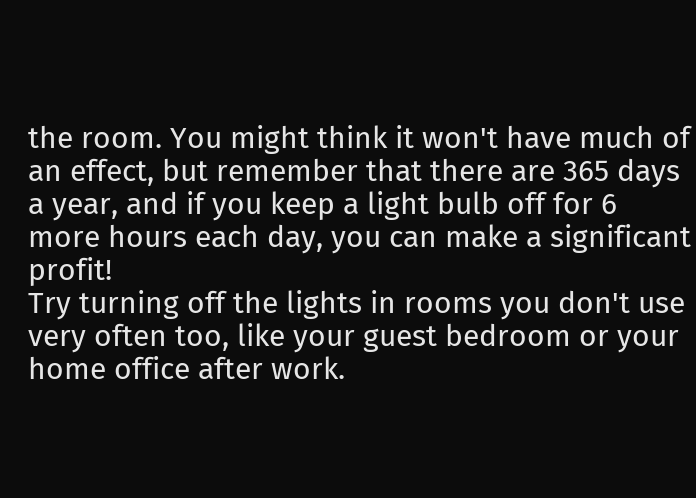the room. You might think it won't have much of an effect, but remember that there are 365 days a year, and if you keep a light bulb off for 6 more hours each day, you can make a significant profit!
Try turning off the lights in rooms you don't use very often too, like your guest bedroom or your home office after work.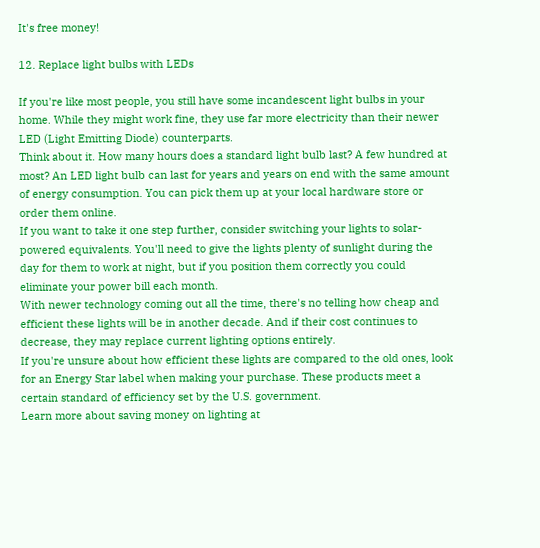It's free money!

12. Replace light bulbs with LEDs

If you're like most people, you still have some incandescent light bulbs in your home. While they might work fine, they use far more electricity than their newer LED (Light Emitting Diode) counterparts.
Think about it. How many hours does a standard light bulb last? A few hundred at most? An LED light bulb can last for years and years on end with the same amount of energy consumption. You can pick them up at your local hardware store or order them online.
If you want to take it one step further, consider switching your lights to solar-powered equivalents. You'll need to give the lights plenty of sunlight during the day for them to work at night, but if you position them correctly you could eliminate your power bill each month.
With newer technology coming out all the time, there's no telling how cheap and efficient these lights will be in another decade. And if their cost continues to decrease, they may replace current lighting options entirely.
If you're unsure about how efficient these lights are compared to the old ones, look for an Energy Star label when making your purchase. These products meet a certain standard of efficiency set by the U.S. government.
Learn more about saving money on lighting at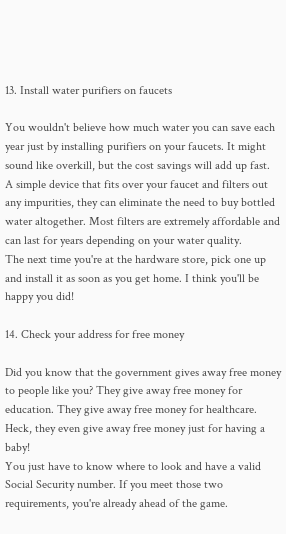13. Install water purifiers on faucets

You wouldn't believe how much water you can save each year just by installing purifiers on your faucets. It might sound like overkill, but the cost savings will add up fast.
A simple device that fits over your faucet and filters out any impurities, they can eliminate the need to buy bottled water altogether. Most filters are extremely affordable and can last for years depending on your water quality.
The next time you're at the hardware store, pick one up and install it as soon as you get home. I think you'll be happy you did!

14. Check your address for free money

Did you know that the government gives away free money to people like you? They give away free money for education. They give away free money for healthcare. Heck, they even give away free money just for having a baby!
You just have to know where to look and have a valid Social Security number. If you meet those two requirements, you're already ahead of the game.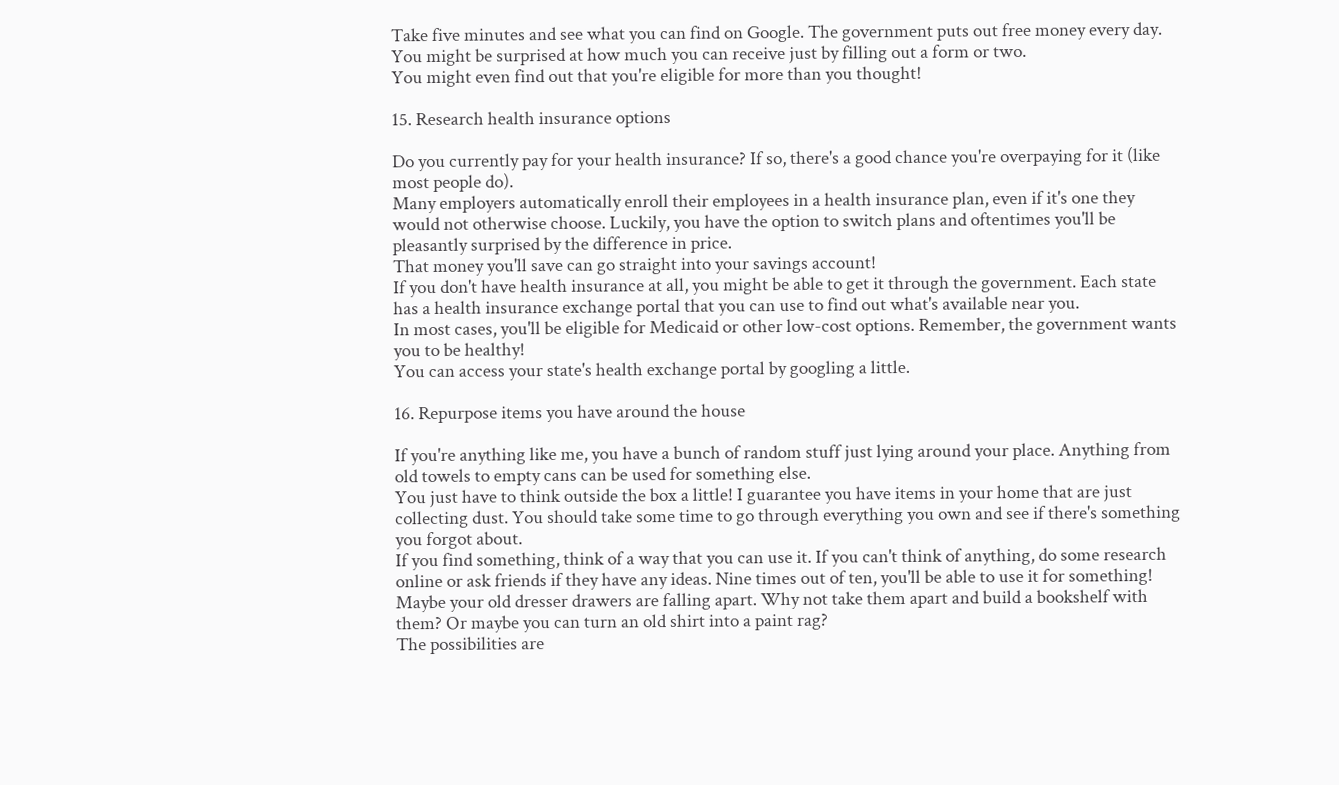Take five minutes and see what you can find on Google. The government puts out free money every day. You might be surprised at how much you can receive just by filling out a form or two.
You might even find out that you're eligible for more than you thought!

15. Research health insurance options

Do you currently pay for your health insurance? If so, there's a good chance you're overpaying for it (like most people do).
Many employers automatically enroll their employees in a health insurance plan, even if it's one they would not otherwise choose. Luckily, you have the option to switch plans and oftentimes you'll be pleasantly surprised by the difference in price.
That money you'll save can go straight into your savings account!
If you don't have health insurance at all, you might be able to get it through the government. Each state has a health insurance exchange portal that you can use to find out what's available near you.
In most cases, you'll be eligible for Medicaid or other low-cost options. Remember, the government wants you to be healthy!
You can access your state's health exchange portal by googling a little.

16. Repurpose items you have around the house

If you're anything like me, you have a bunch of random stuff just lying around your place. Anything from old towels to empty cans can be used for something else.
You just have to think outside the box a little! I guarantee you have items in your home that are just collecting dust. You should take some time to go through everything you own and see if there's something you forgot about.
If you find something, think of a way that you can use it. If you can't think of anything, do some research online or ask friends if they have any ideas. Nine times out of ten, you'll be able to use it for something!
Maybe your old dresser drawers are falling apart. Why not take them apart and build a bookshelf with them? Or maybe you can turn an old shirt into a paint rag?
The possibilities are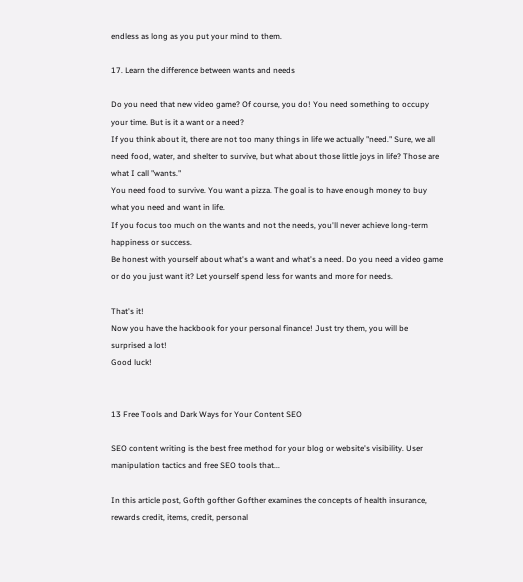endless as long as you put your mind to them.

17. Learn the difference between wants and needs

Do you need that new video game? Of course, you do! You need something to occupy your time. But is it a want or a need?
If you think about it, there are not too many things in life we actually "need." Sure, we all need food, water, and shelter to survive, but what about those little joys in life? Those are what I call "wants."
You need food to survive. You want a pizza. The goal is to have enough money to buy what you need and want in life.
If you focus too much on the wants and not the needs, you'll never achieve long-term happiness or success.
Be honest with yourself about what's a want and what's a need. Do you need a video game or do you just want it? Let yourself spend less for wants and more for needs.

That's it!
Now you have the hackbook for your personal finance! Just try them, you will be surprised a lot!
Good luck!


13 Free Tools and Dark Ways for Your Content SEO

SEO content writing is the best free method for your blog or website's visibility. User manipulation tactics and free SEO tools that...

In this article post, Gofth gofther Gofther examines the concepts of health insurance, rewards credit, items, credit, personal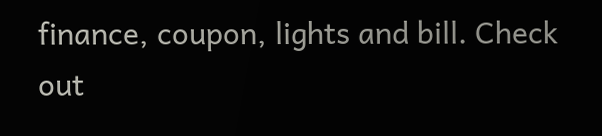finance, coupon, lights and bill. Check out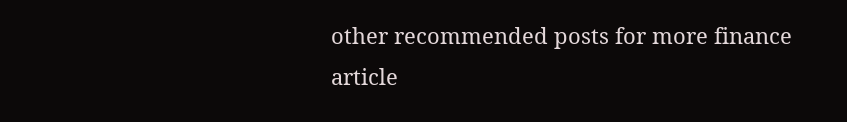other recommended posts for more finance article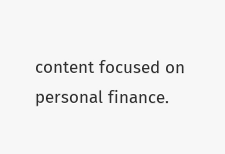content focused on personal finance.